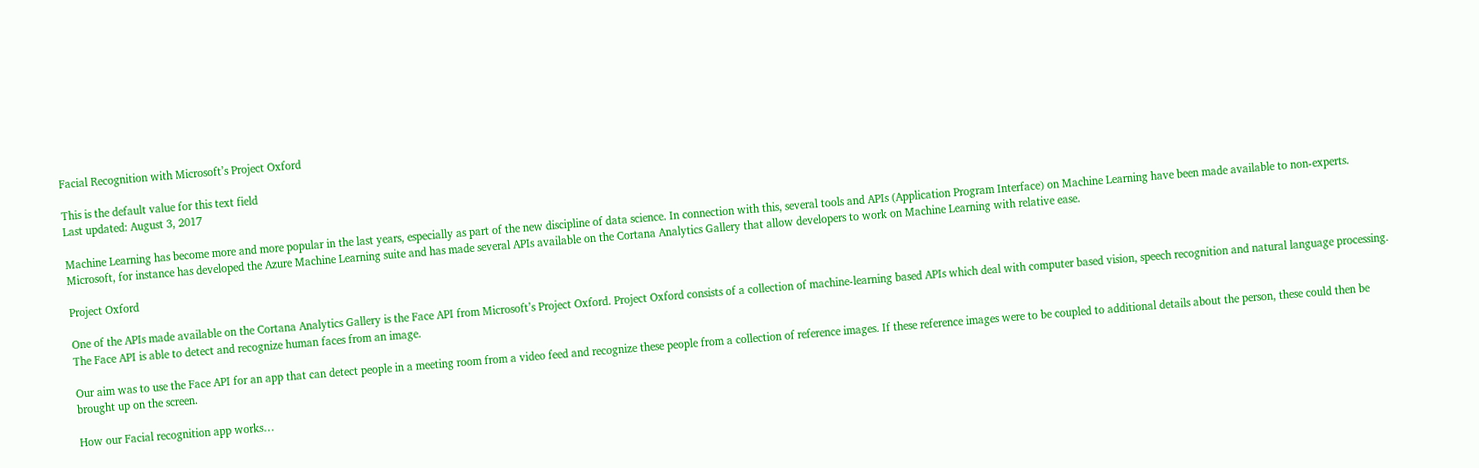Facial Recognition with Microsoft’s Project Oxford

This is the default value for this text field
Last updated: August 3, 2017

Machine Learning has become more and more popular in the last years, especially as part of the new discipline of data science. In connection with this, several tools and APIs (Application Program Interface) on Machine Learning have been made available to non-experts. Microsoft, for instance has developed the Azure Machine Learning suite and has made several APIs available on the Cortana Analytics Gallery that allow developers to work on Machine Learning with relative ease.

Project Oxford

One of the APIs made available on the Cortana Analytics Gallery is the Face API from Microsoft’s Project Oxford. Project Oxford consists of a collection of machine-learning based APIs which deal with computer based vision, speech recognition and natural language processing. The Face API is able to detect and recognize human faces from an image.

Our aim was to use the Face API for an app that can detect people in a meeting room from a video feed and recognize these people from a collection of reference images. If these reference images were to be coupled to additional details about the person, these could then be brought up on the screen.

How our Facial recognition app works…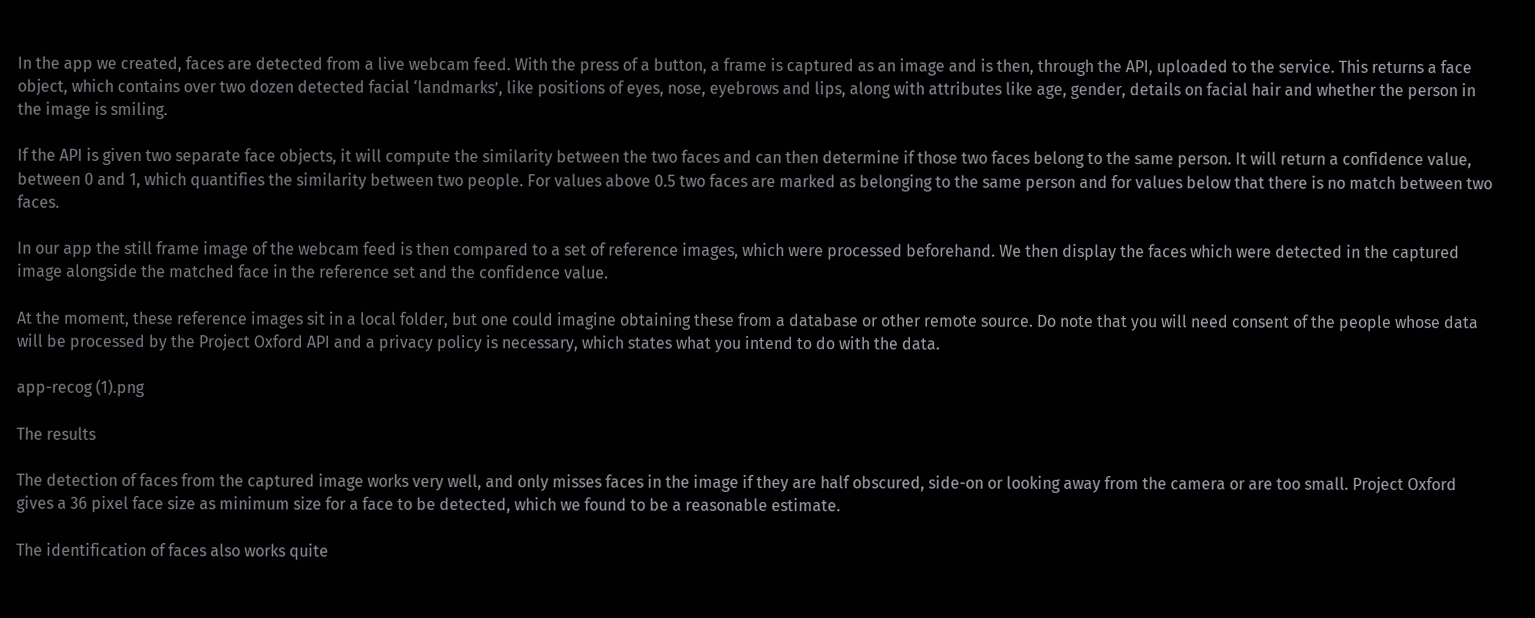In the app we created, faces are detected from a live webcam feed. With the press of a button, a frame is captured as an image and is then, through the API, uploaded to the service. This returns a face object, which contains over two dozen detected facial ‘landmarks’, like positions of eyes, nose, eyebrows and lips, along with attributes like age, gender, details on facial hair and whether the person in the image is smiling.

If the API is given two separate face objects, it will compute the similarity between the two faces and can then determine if those two faces belong to the same person. It will return a confidence value, between 0 and 1, which quantifies the similarity between two people. For values above 0.5 two faces are marked as belonging to the same person and for values below that there is no match between two faces.

In our app the still frame image of the webcam feed is then compared to a set of reference images, which were processed beforehand. We then display the faces which were detected in the captured image alongside the matched face in the reference set and the confidence value.

At the moment, these reference images sit in a local folder, but one could imagine obtaining these from a database or other remote source. Do note that you will need consent of the people whose data will be processed by the Project Oxford API and a privacy policy is necessary, which states what you intend to do with the data.

app-recog (1).png

The results

The detection of faces from the captured image works very well, and only misses faces in the image if they are half obscured, side-on or looking away from the camera or are too small. Project Oxford gives a 36 pixel face size as minimum size for a face to be detected, which we found to be a reasonable estimate.

The identification of faces also works quite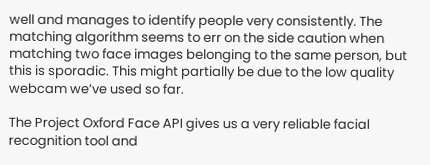well and manages to identify people very consistently. The matching algorithm seems to err on the side caution when matching two face images belonging to the same person, but this is sporadic. This might partially be due to the low quality webcam we’ve used so far.

The Project Oxford Face API gives us a very reliable facial recognition tool and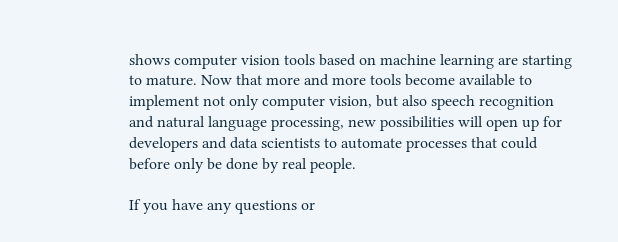shows computer vision tools based on machine learning are starting to mature. Now that more and more tools become available to implement not only computer vision, but also speech recognition and natural language processing, new possibilities will open up for developers and data scientists to automate processes that could before only be done by real people.

If you have any questions or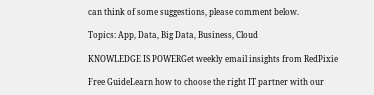can think of some suggestions, please comment below.

Topics: App, Data, Big Data, Business, Cloud

KNOWLEDGE IS POWERGet weekly email insights from RedPixie

Free GuideLearn how to choose the right IT partner with our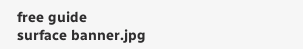free guide
surface banner.jpg